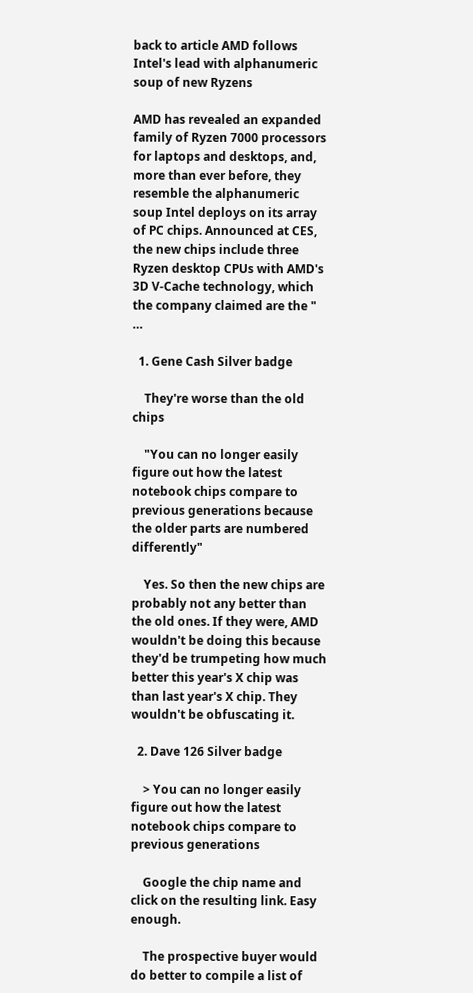back to article AMD follows Intel's lead with alphanumeric soup of new Ryzens

AMD has revealed an expanded family of Ryzen 7000 processors for laptops and desktops, and, more than ever before, they resemble the alphanumeric soup Intel deploys on its array of PC chips. Announced at CES, the new chips include three Ryzen desktop CPUs with AMD's 3D V-Cache technology, which the company claimed are the " …

  1. Gene Cash Silver badge

    They're worse than the old chips

    "You can no longer easily figure out how the latest notebook chips compare to previous generations because the older parts are numbered differently"

    Yes. So then the new chips are probably not any better than the old ones. If they were, AMD wouldn't be doing this because they'd be trumpeting how much better this year's X chip was than last year's X chip. They wouldn't be obfuscating it.

  2. Dave 126 Silver badge

    > You can no longer easily figure out how the latest notebook chips compare to previous generations

    Google the chip name and click on the resulting link. Easy enough.

    The prospective buyer would do better to compile a list of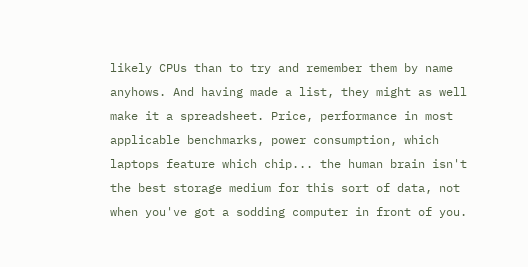likely CPUs than to try and remember them by name anyhows. And having made a list, they might as well make it a spreadsheet. Price, performance in most applicable benchmarks, power consumption, which laptops feature which chip... the human brain isn't the best storage medium for this sort of data, not when you've got a sodding computer in front of you.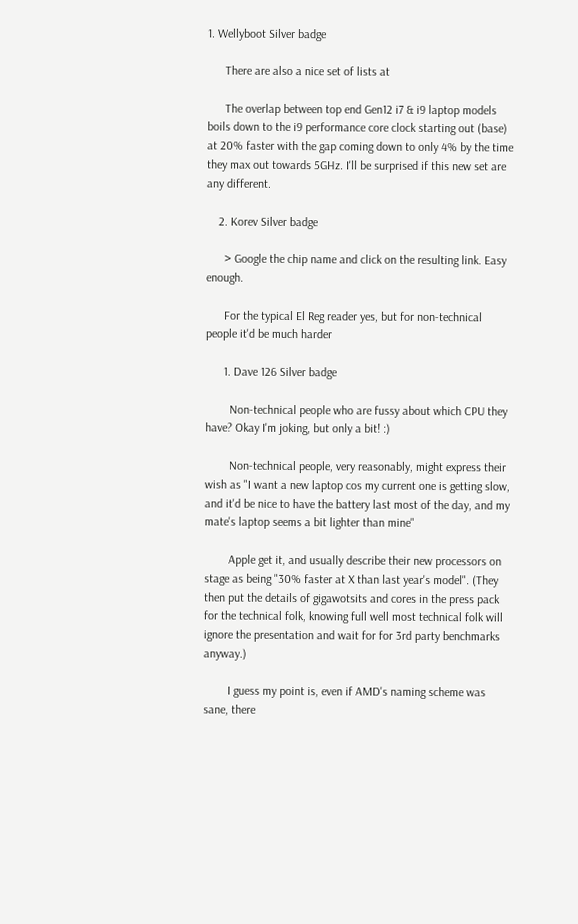1. Wellyboot Silver badge

      There are also a nice set of lists at

      The overlap between top end Gen12 i7 & i9 laptop models boils down to the i9 performance core clock starting out (base) at 20% faster with the gap coming down to only 4% by the time they max out towards 5GHz. I'll be surprised if this new set are any different.

    2. Korev Silver badge

      > Google the chip name and click on the resulting link. Easy enough.

      For the typical El Reg reader yes, but for non-technical people it'd be much harder

      1. Dave 126 Silver badge

        Non-technical people who are fussy about which CPU they have? Okay I'm joking, but only a bit! :)

        Non-technical people, very reasonably, might express their wish as "I want a new laptop cos my current one is getting slow, and it'd be nice to have the battery last most of the day, and my mate's laptop seems a bit lighter than mine"

        Apple get it, and usually describe their new processors on stage as being "30% faster at X than last year's model". (They then put the details of gigawotsits and cores in the press pack for the technical folk, knowing full well most technical folk will ignore the presentation and wait for for 3rd party benchmarks anyway.)

        I guess my point is, even if AMD's naming scheme was sane, there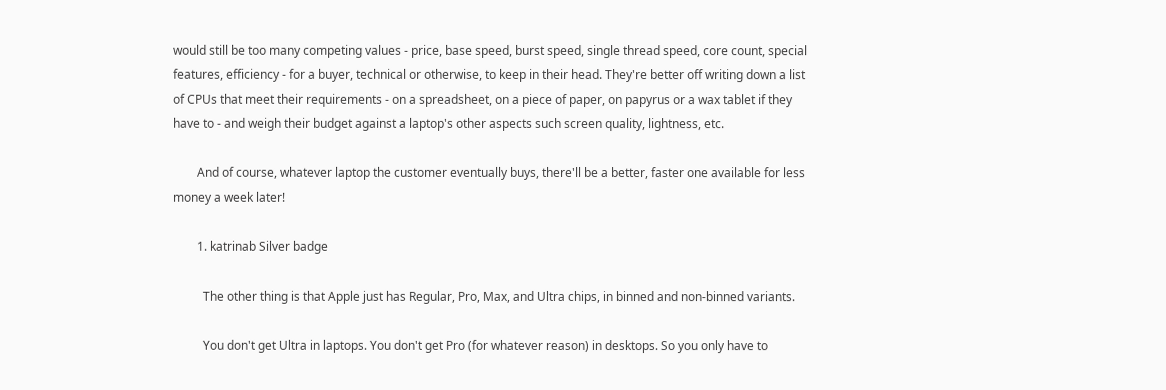would still be too many competing values - price, base speed, burst speed, single thread speed, core count, special features, efficiency - for a buyer, technical or otherwise, to keep in their head. They're better off writing down a list of CPUs that meet their requirements - on a spreadsheet, on a piece of paper, on papyrus or a wax tablet if they have to - and weigh their budget against a laptop's other aspects such screen quality, lightness, etc.

        And of course, whatever laptop the customer eventually buys, there'll be a better, faster one available for less money a week later!

        1. katrinab Silver badge

          The other thing is that Apple just has Regular, Pro, Max, and Ultra chips, in binned and non-binned variants.

          You don't get Ultra in laptops. You don't get Pro (for whatever reason) in desktops. So you only have to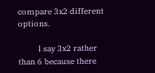compare 3x2 different options.

          I say 3x2 rather than 6 because there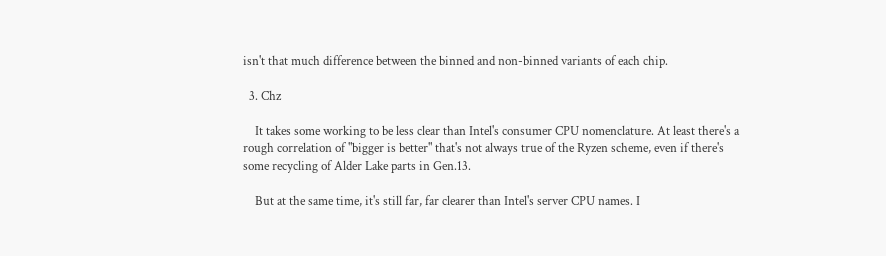isn't that much difference between the binned and non-binned variants of each chip.

  3. Chz

    It takes some working to be less clear than Intel's consumer CPU nomenclature. At least there's a rough correlation of "bigger is better" that's not always true of the Ryzen scheme, even if there's some recycling of Alder Lake parts in Gen.13.

    But at the same time, it's still far, far clearer than Intel's server CPU names. I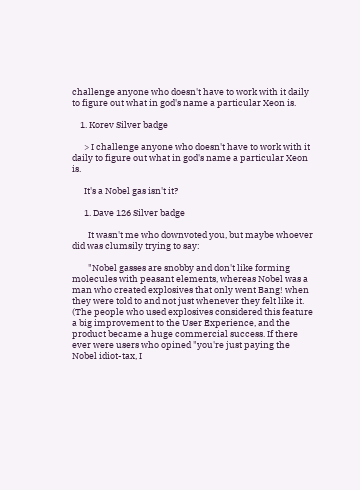challenge anyone who doesn't have to work with it daily to figure out what in god's name a particular Xeon is.

    1. Korev Silver badge

      > I challenge anyone who doesn't have to work with it daily to figure out what in god's name a particular Xeon is.

      It's a Nobel gas isn't it?

      1. Dave 126 Silver badge

        It wasn't me who downvoted you, but maybe whoever did was clumsily trying to say:

        "Nobel gasses are snobby and don't like forming molecules with peasant elements, whereas Nobel was a man who created explosives that only went Bang! when they were told to and not just whenever they felt like it. (The people who used explosives considered this feature a big improvement to the User Experience, and the product became a huge commercial success. If there ever were users who opined "you're just paying the Nobel idiot-tax, I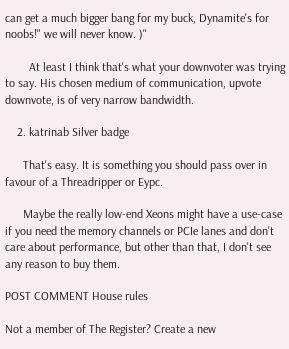can get a much bigger bang for my buck, Dynamite's for noobs!" we will never know. )"

        At least I think that's what your downvoter was trying to say. His chosen medium of communication, upvote downvote, is of very narrow bandwidth.

    2. katrinab Silver badge

      That's easy. It is something you should pass over in favour of a Threadripper or Eypc.

      Maybe the really low-end Xeons might have a use-case if you need the memory channels or PCIe lanes and don't care about performance, but other than that, I don't see any reason to buy them.

POST COMMENT House rules

Not a member of The Register? Create a new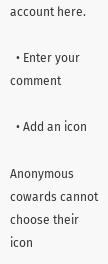account here.

  • Enter your comment

  • Add an icon

Anonymous cowards cannot choose their icon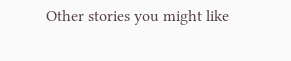Other stories you might like